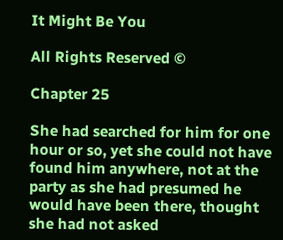It Might Be You

All Rights Reserved ©

Chapter 25

She had searched for him for one hour or so, yet she could not have found him anywhere, not at the party as she had presumed he would have been there, thought she had not asked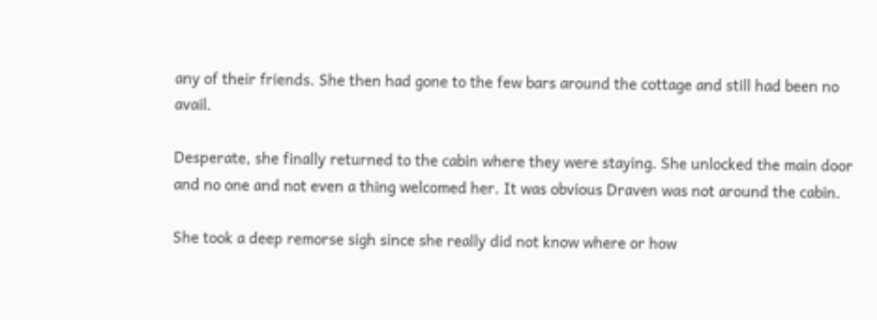any of their friends. She then had gone to the few bars around the cottage and still had been no avail.

Desperate, she finally returned to the cabin where they were staying. She unlocked the main door and no one and not even a thing welcomed her. It was obvious Draven was not around the cabin.

She took a deep remorse sigh since she really did not know where or how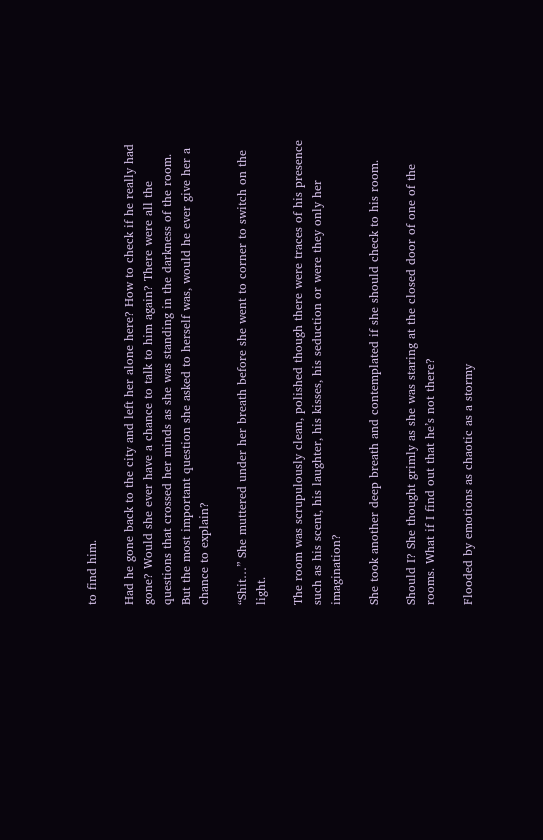to find him.

Had he gone back to the city and left her alone here? How to check if he really had gone? Would she ever have a chance to talk to him again? There were all the questions that crossed her minds as she was standing in the darkness of the room. But the most important question she asked to herself was, would he ever give her a chance to explain?

“Shit…” She muttered under her breath before she went to corner to switch on the light.

The room was scrupulously clean, polished though there were traces of his presence such as his scent, his laughter, his kisses, his seduction or were they only her imagination?

She took another deep breath and contemplated if she should check to his room.

Should I? She thought grimly as she was staring at the closed door of one of the rooms. What if I find out that he’s not there?

Flooded by emotions as chaotic as a stormy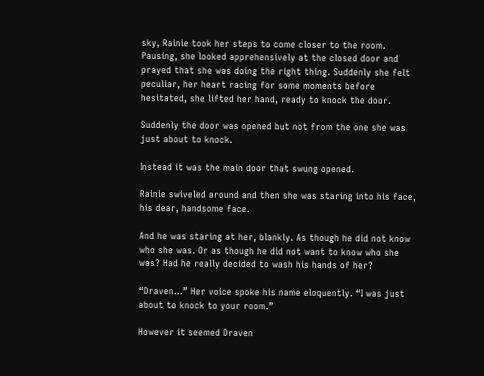sky, Rainie took her steps to come closer to the room. Pausing, she looked apprehensively at the closed door and prayed that she was doing the right thing. Suddenly she felt peculiar, her heart racing for some moments before hesitated, she lifted her hand, ready to knock the door.

Suddenly the door was opened but not from the one she was just about to knock.

Instead it was the main door that swung opened.

Rainie swiveled around and then she was staring into his face, his dear, handsome face.

And he was staring at her, blankly. As though he did not know who she was. Or as though he did not want to know who she was? Had he really decided to wash his hands of her?

“Draven…” Her voice spoke his name eloquently. “I was just about to knock to your room.”

However it seemed Draven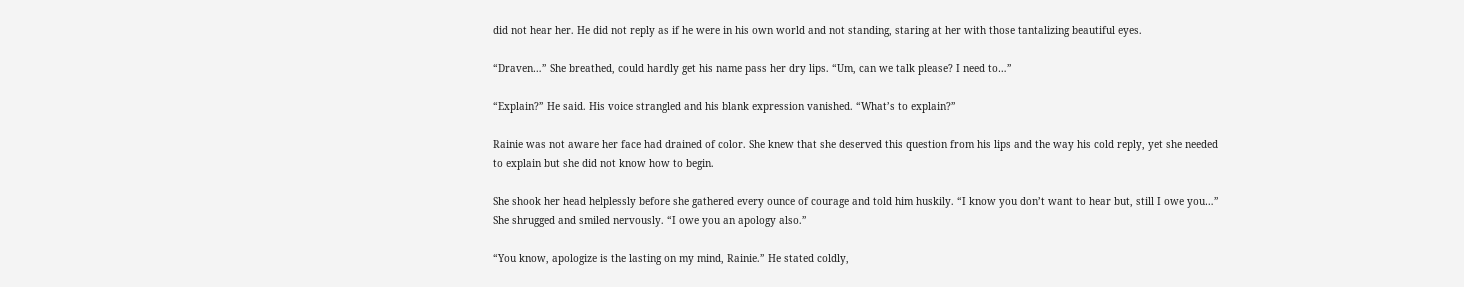did not hear her. He did not reply as if he were in his own world and not standing, staring at her with those tantalizing beautiful eyes.

“Draven…” She breathed, could hardly get his name pass her dry lips. “Um, can we talk please? I need to…”

“Explain?” He said. His voice strangled and his blank expression vanished. “What’s to explain?”

Rainie was not aware her face had drained of color. She knew that she deserved this question from his lips and the way his cold reply, yet she needed to explain but she did not know how to begin.

She shook her head helplessly before she gathered every ounce of courage and told him huskily. “I know you don’t want to hear but, still I owe you…” She shrugged and smiled nervously. “I owe you an apology also.”

“You know, apologize is the lasting on my mind, Rainie.” He stated coldly,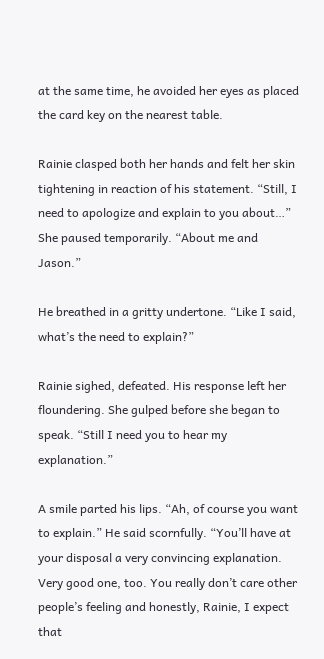at the same time, he avoided her eyes as placed the card key on the nearest table.

Rainie clasped both her hands and felt her skin tightening in reaction of his statement. “Still, I need to apologize and explain to you about…” She paused temporarily. “About me and Jason.”

He breathed in a gritty undertone. “Like I said, what’s the need to explain?”

Rainie sighed, defeated. His response left her floundering. She gulped before she began to speak. “Still I need you to hear my explanation.”

A smile parted his lips. “Ah, of course you want to explain.” He said scornfully. “You’ll have at your disposal a very convincing explanation. Very good one, too. You really don’t care other people’s feeling and honestly, Rainie, I expect that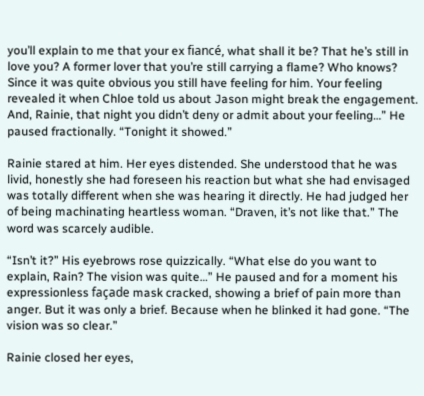you’ll explain to me that your ex fiancé, what shall it be? That he’s still in love you? A former lover that you’re still carrying a flame? Who knows? Since it was quite obvious you still have feeling for him. Your feeling revealed it when Chloe told us about Jason might break the engagement. And, Rainie, that night you didn’t deny or admit about your feeling…” He paused fractionally. “Tonight it showed.”

Rainie stared at him. Her eyes distended. She understood that he was livid, honestly she had foreseen his reaction but what she had envisaged was totally different when she was hearing it directly. He had judged her of being machinating heartless woman. “Draven, it’s not like that.” The word was scarcely audible.

“Isn’t it?” His eyebrows rose quizzically. “What else do you want to explain, Rain? The vision was quite…” He paused and for a moment his expressionless façade mask cracked, showing a brief of pain more than anger. But it was only a brief. Because when he blinked it had gone. “The vision was so clear.”

Rainie closed her eyes,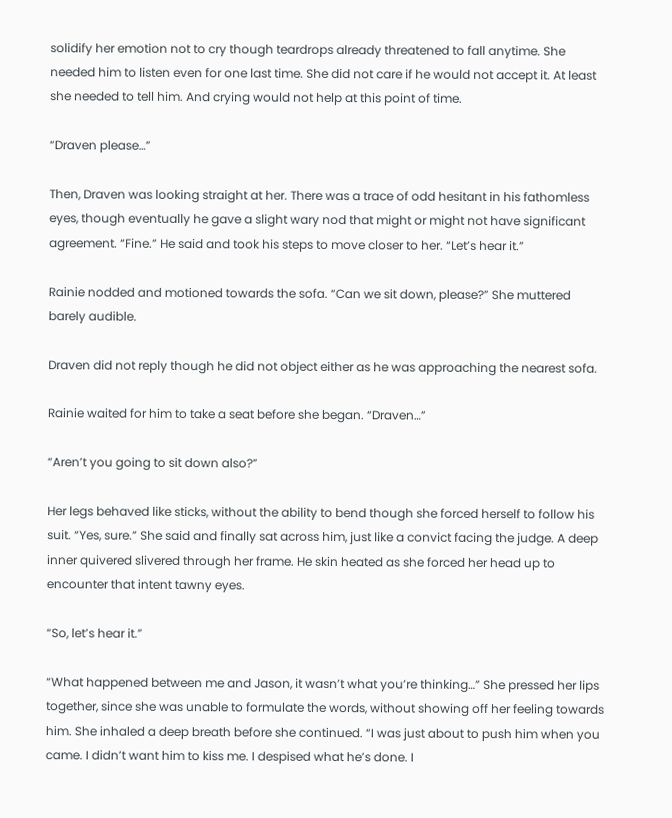solidify her emotion not to cry though teardrops already threatened to fall anytime. She needed him to listen even for one last time. She did not care if he would not accept it. At least she needed to tell him. And crying would not help at this point of time.

“Draven please…”

Then, Draven was looking straight at her. There was a trace of odd hesitant in his fathomless eyes, though eventually he gave a slight wary nod that might or might not have significant agreement. “Fine.” He said and took his steps to move closer to her. “Let’s hear it.”

Rainie nodded and motioned towards the sofa. “Can we sit down, please?” She muttered barely audible.

Draven did not reply though he did not object either as he was approaching the nearest sofa.

Rainie waited for him to take a seat before she began. “Draven…”

“Aren’t you going to sit down also?”

Her legs behaved like sticks, without the ability to bend though she forced herself to follow his suit. “Yes, sure.” She said and finally sat across him, just like a convict facing the judge. A deep inner quivered slivered through her frame. He skin heated as she forced her head up to encounter that intent tawny eyes.

“So, let’s hear it.”

“What happened between me and Jason, it wasn’t what you’re thinking…” She pressed her lips together, since she was unable to formulate the words, without showing off her feeling towards him. She inhaled a deep breath before she continued. “I was just about to push him when you came. I didn’t want him to kiss me. I despised what he’s done. I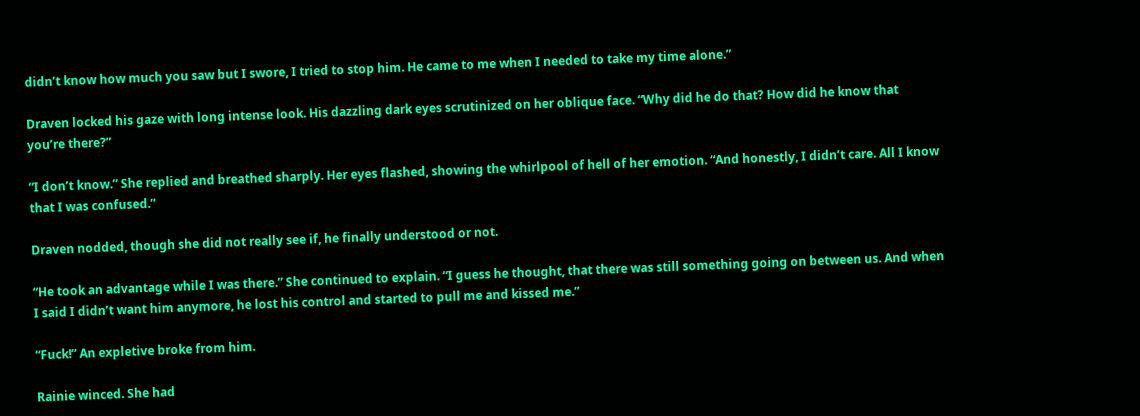didn’t know how much you saw but I swore, I tried to stop him. He came to me when I needed to take my time alone.”

Draven locked his gaze with long intense look. His dazzling dark eyes scrutinized on her oblique face. “Why did he do that? How did he know that you’re there?”

“I don’t know.” She replied and breathed sharply. Her eyes flashed, showing the whirlpool of hell of her emotion. “And honestly, I didn’t care. All I know that I was confused.”

Draven nodded, though she did not really see if, he finally understood or not.

“He took an advantage while I was there.” She continued to explain. “I guess he thought, that there was still something going on between us. And when I said I didn’t want him anymore, he lost his control and started to pull me and kissed me.”

“Fuck!” An expletive broke from him.

Rainie winced. She had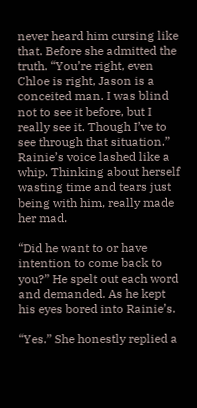never heard him cursing like that. Before she admitted the truth. “You’re right, even Chloe is right, Jason is a conceited man. I was blind not to see it before, but I really see it. Though I’ve to see through that situation.” Rainie’s voice lashed like a whip. Thinking about herself wasting time and tears just being with him, really made her mad.

“Did he want to or have intention to come back to you?” He spelt out each word and demanded. As he kept his eyes bored into Rainie’s.

“Yes.” She honestly replied a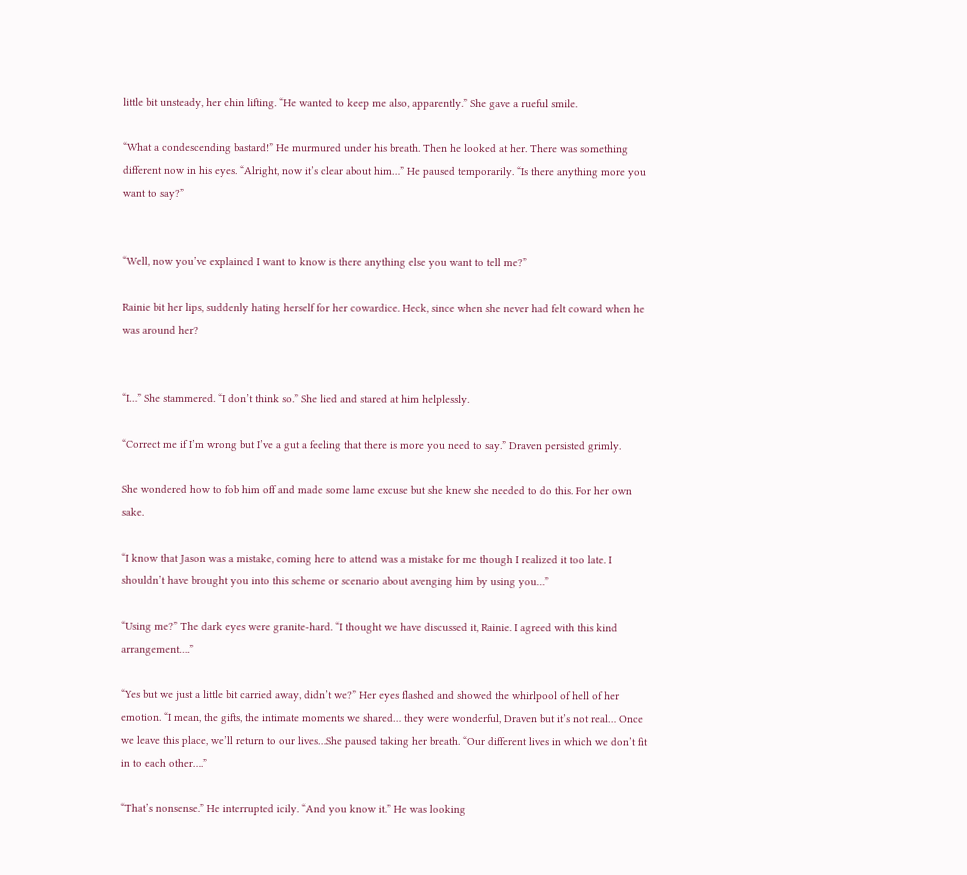little bit unsteady, her chin lifting. “He wanted to keep me also, apparently.” She gave a rueful smile.

“What a condescending bastard!” He murmured under his breath. Then he looked at her. There was something different now in his eyes. “Alright, now it’s clear about him…” He paused temporarily. “Is there anything more you want to say?”


“Well, now you’ve explained I want to know is there anything else you want to tell me?”

Rainie bit her lips, suddenly hating herself for her cowardice. Heck, since when she never had felt coward when he was around her?


“I…” She stammered. “I don’t think so.” She lied and stared at him helplessly.

“Correct me if I’m wrong but I’ve a gut a feeling that there is more you need to say.” Draven persisted grimly.

She wondered how to fob him off and made some lame excuse but she knew she needed to do this. For her own sake.

“I know that Jason was a mistake, coming here to attend was a mistake for me though I realized it too late. I shouldn’t have brought you into this scheme or scenario about avenging him by using you…”

“Using me?” The dark eyes were granite-hard. “I thought we have discussed it, Rainie. I agreed with this kind arrangement….”

“Yes but we just a little bit carried away, didn’t we?” Her eyes flashed and showed the whirlpool of hell of her emotion. “I mean, the gifts, the intimate moments we shared… they were wonderful, Draven but it’s not real… Once we leave this place, we’ll return to our lives…She paused taking her breath. “Our different lives in which we don’t fit in to each other….”

“That’s nonsense.” He interrupted icily. “And you know it.” He was looking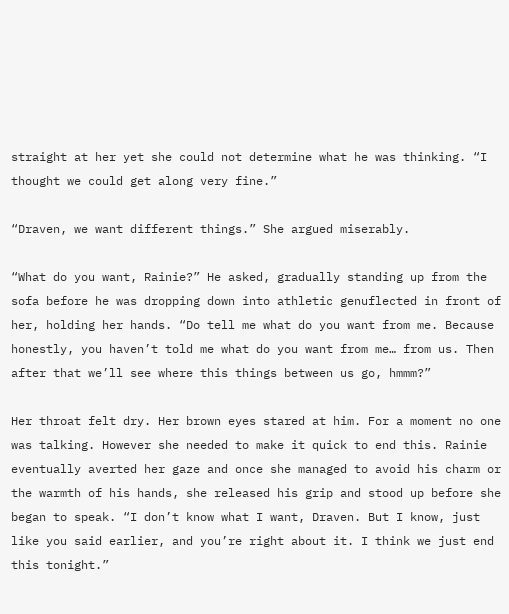straight at her yet she could not determine what he was thinking. “I thought we could get along very fine.”

“Draven, we want different things.” She argued miserably.

“What do you want, Rainie?” He asked, gradually standing up from the sofa before he was dropping down into athletic genuflected in front of her, holding her hands. “Do tell me what do you want from me. Because honestly, you haven’t told me what do you want from me… from us. Then after that we’ll see where this things between us go, hmmm?”

Her throat felt dry. Her brown eyes stared at him. For a moment no one was talking. However she needed to make it quick to end this. Rainie eventually averted her gaze and once she managed to avoid his charm or the warmth of his hands, she released his grip and stood up before she began to speak. “I don’t know what I want, Draven. But I know, just like you said earlier, and you’re right about it. I think we just end this tonight.”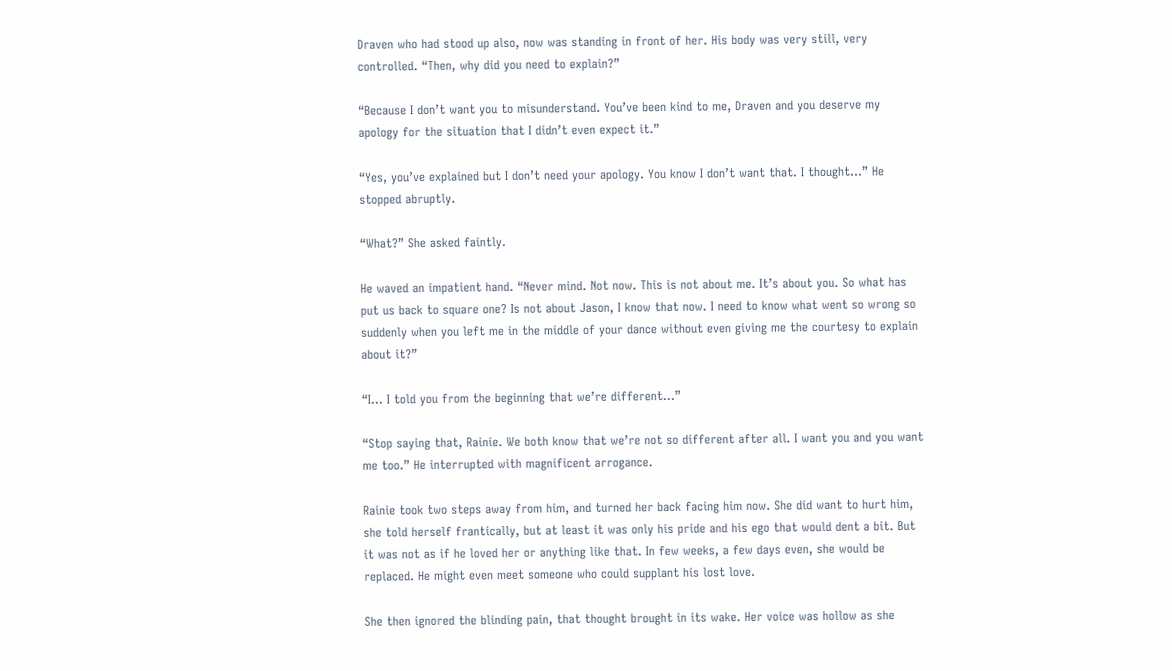Draven who had stood up also, now was standing in front of her. His body was very still, very controlled. “Then, why did you need to explain?”

“Because I don’t want you to misunderstand. You’ve been kind to me, Draven and you deserve my apology for the situation that I didn’t even expect it.”

“Yes, you’ve explained but I don’t need your apology. You know I don’t want that. I thought…” He stopped abruptly.

“What?” She asked faintly.

He waved an impatient hand. “Never mind. Not now. This is not about me. It’s about you. So what has put us back to square one? Is not about Jason, I know that now. I need to know what went so wrong so suddenly when you left me in the middle of your dance without even giving me the courtesy to explain about it?”

“I… I told you from the beginning that we’re different…”

“Stop saying that, Rainie. We both know that we’re not so different after all. I want you and you want me too.” He interrupted with magnificent arrogance.

Rainie took two steps away from him, and turned her back facing him now. She did want to hurt him, she told herself frantically, but at least it was only his pride and his ego that would dent a bit. But it was not as if he loved her or anything like that. In few weeks, a few days even, she would be replaced. He might even meet someone who could supplant his lost love.

She then ignored the blinding pain, that thought brought in its wake. Her voice was hollow as she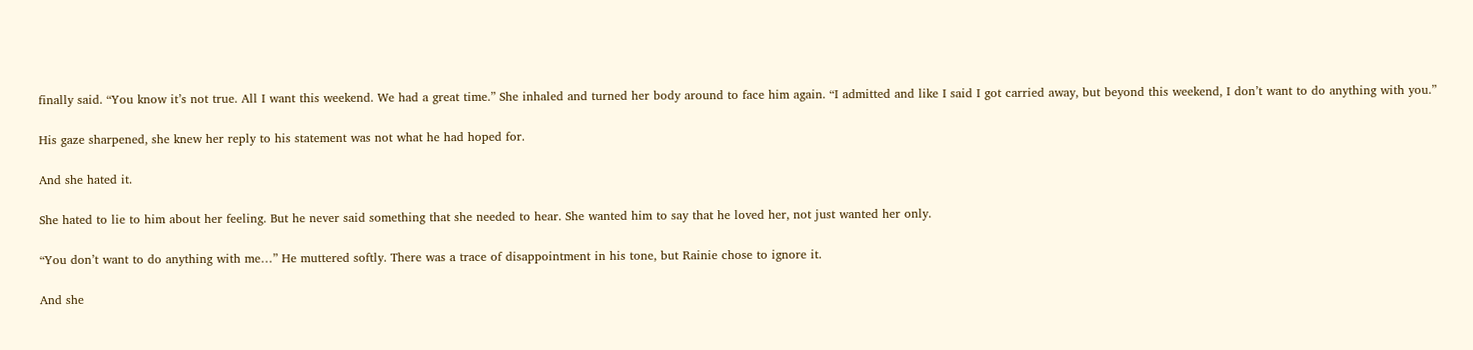finally said. “You know it’s not true. All I want this weekend. We had a great time.” She inhaled and turned her body around to face him again. “I admitted and like I said I got carried away, but beyond this weekend, I don’t want to do anything with you.”

His gaze sharpened, she knew her reply to his statement was not what he had hoped for.

And she hated it.

She hated to lie to him about her feeling. But he never said something that she needed to hear. She wanted him to say that he loved her, not just wanted her only.

“You don’t want to do anything with me…” He muttered softly. There was a trace of disappointment in his tone, but Rainie chose to ignore it.

And she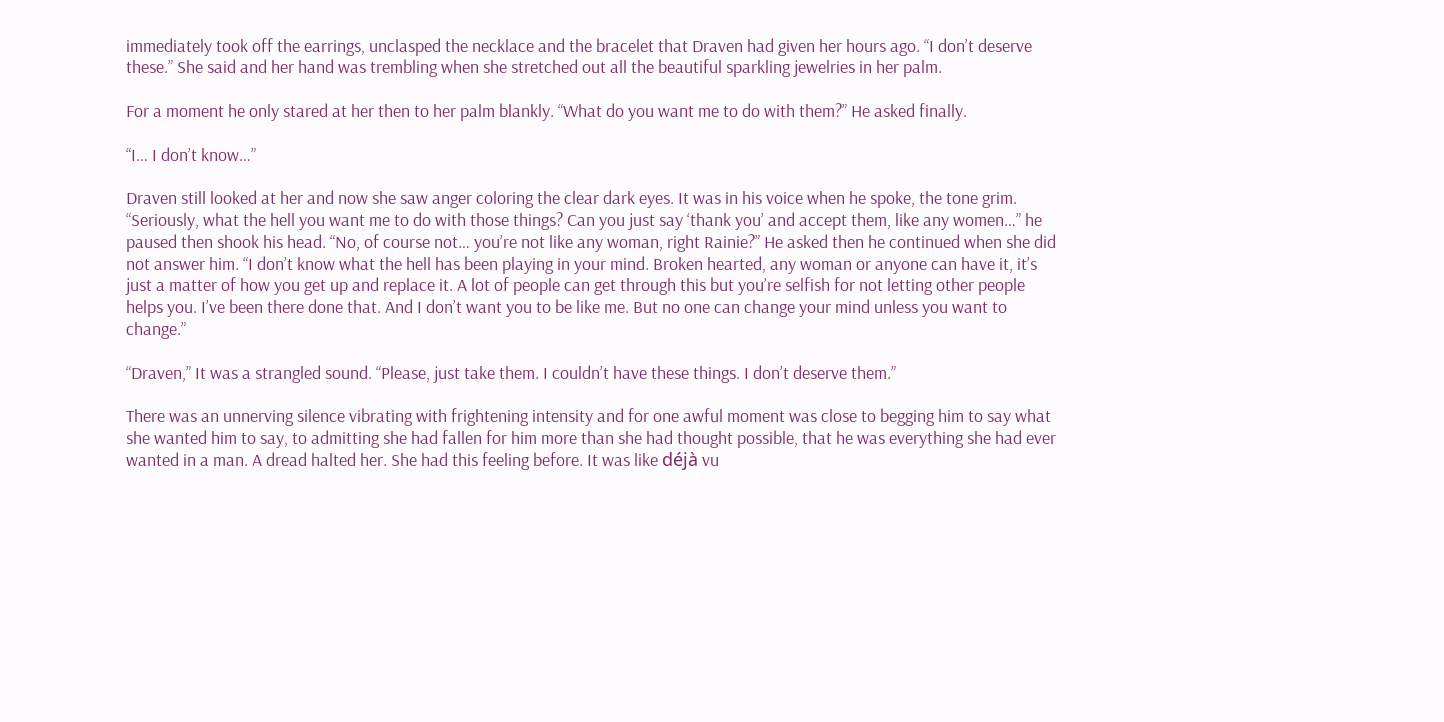immediately took off the earrings, unclasped the necklace and the bracelet that Draven had given her hours ago. “I don’t deserve these.” She said and her hand was trembling when she stretched out all the beautiful sparkling jewelries in her palm.

For a moment he only stared at her then to her palm blankly. “What do you want me to do with them?” He asked finally.

“I… I don’t know…”

Draven still looked at her and now she saw anger coloring the clear dark eyes. It was in his voice when he spoke, the tone grim. “Seriously, what the hell you want me to do with those things? Can you just say ‘thank you’ and accept them, like any women…” he paused then shook his head. “No, of course not… you’re not like any woman, right Rainie?” He asked then he continued when she did not answer him. “I don’t know what the hell has been playing in your mind. Broken hearted, any woman or anyone can have it, it’s just a matter of how you get up and replace it. A lot of people can get through this but you’re selfish for not letting other people helps you. I’ve been there done that. And I don’t want you to be like me. But no one can change your mind unless you want to change.”

“Draven,” It was a strangled sound. “Please, just take them. I couldn’t have these things. I don’t deserve them.”

There was an unnerving silence vibrating with frightening intensity and for one awful moment was close to begging him to say what she wanted him to say, to admitting she had fallen for him more than she had thought possible, that he was everything she had ever wanted in a man. A dread halted her. She had this feeling before. It was like déjà vu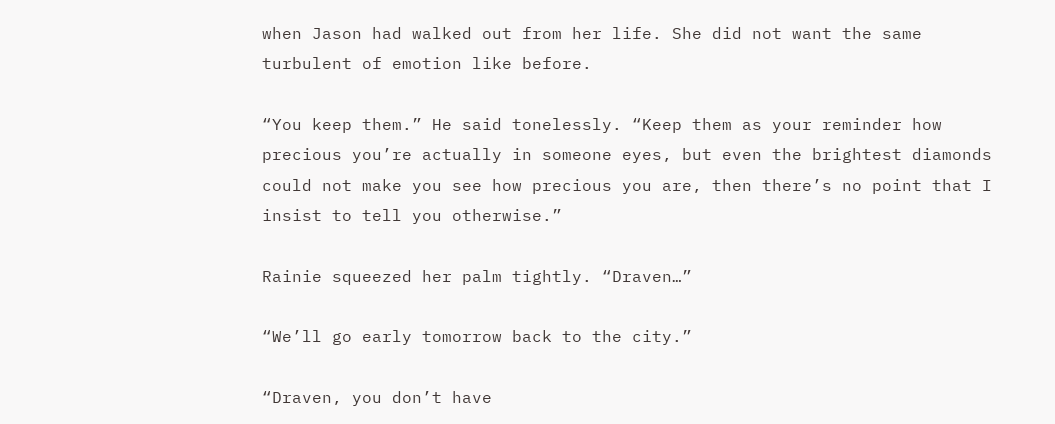when Jason had walked out from her life. She did not want the same turbulent of emotion like before.

“You keep them.” He said tonelessly. “Keep them as your reminder how precious you’re actually in someone eyes, but even the brightest diamonds could not make you see how precious you are, then there’s no point that I insist to tell you otherwise.”

Rainie squeezed her palm tightly. “Draven…”

“We’ll go early tomorrow back to the city.”

“Draven, you don’t have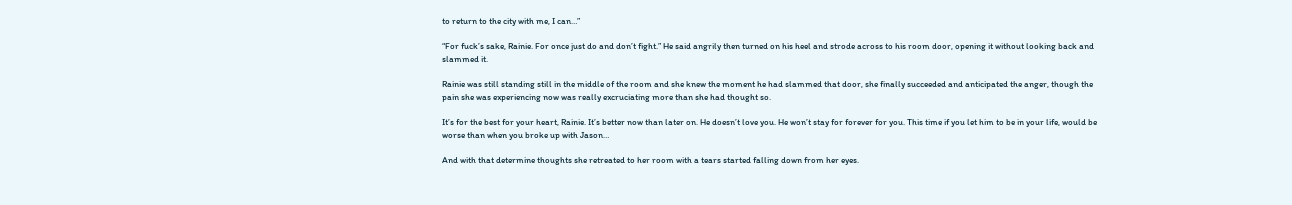to return to the city with me, I can…”

“For fuck’s sake, Rainie. For once just do and don’t fight.” He said angrily then turned on his heel and strode across to his room door, opening it without looking back and slammed it.

Rainie was still standing still in the middle of the room and she knew the moment he had slammed that door, she finally succeeded and anticipated the anger, though the pain she was experiencing now was really excruciating more than she had thought so.

It’s for the best for your heart, Rainie. It’s better now than later on. He doesn’t love you. He won’t stay for forever for you. This time if you let him to be in your life, would be worse than when you broke up with Jason…

And with that determine thoughts she retreated to her room with a tears started falling down from her eyes.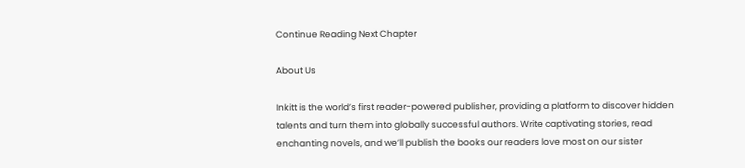Continue Reading Next Chapter

About Us

Inkitt is the world’s first reader-powered publisher, providing a platform to discover hidden talents and turn them into globally successful authors. Write captivating stories, read enchanting novels, and we’ll publish the books our readers love most on our sister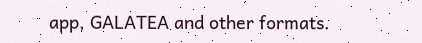app, GALATEA and other formats.